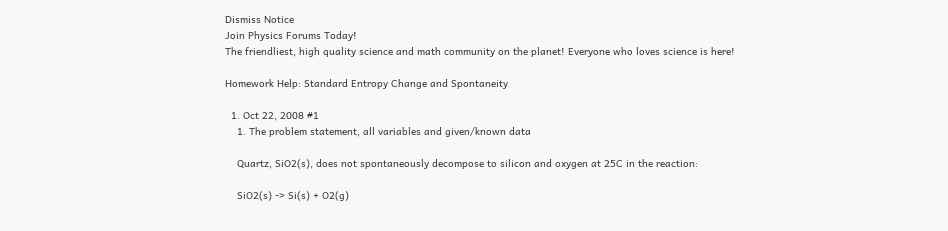Dismiss Notice
Join Physics Forums Today!
The friendliest, high quality science and math community on the planet! Everyone who loves science is here!

Homework Help: Standard Entropy Change and Spontaneity

  1. Oct 22, 2008 #1
    1. The problem statement, all variables and given/known data

    Quartz, SiO2(s), does not spontaneously decompose to silicon and oxygen at 25C in the reaction:

    SiO2(s) -> Si(s) + O2(g)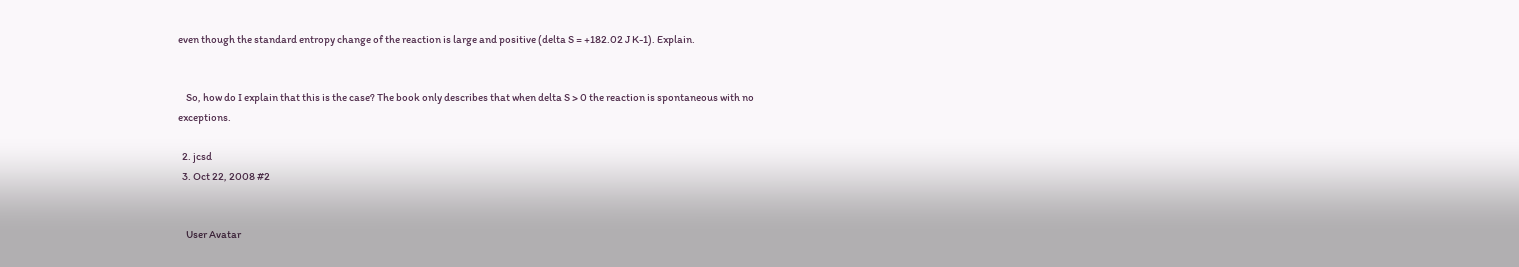even though the standard entropy change of the reaction is large and positive (delta S = +182.02 J K-1). Explain.


    So, how do I explain that this is the case? The book only describes that when delta S > 0 the reaction is spontaneous with no exceptions.

  2. jcsd
  3. Oct 22, 2008 #2


    User Avatar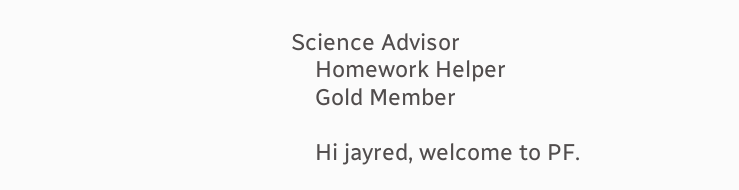Science Advisor
    Homework Helper
    Gold Member

    Hi jayred, welcome to PF.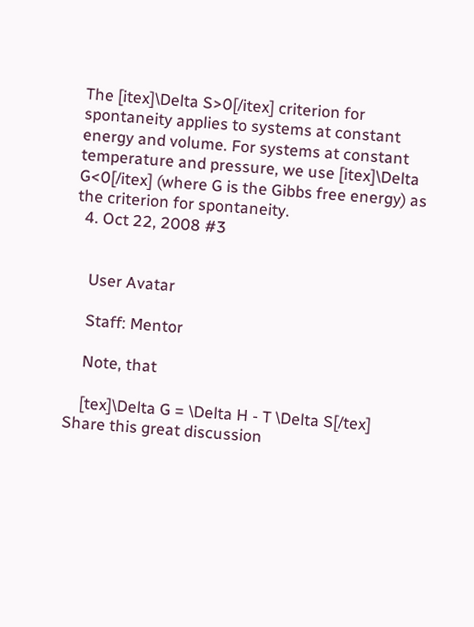The [itex]\Delta S>0[/itex] criterion for spontaneity applies to systems at constant energy and volume. For systems at constant temperature and pressure, we use [itex]\Delta G<0[/itex] (where G is the Gibbs free energy) as the criterion for spontaneity.
  4. Oct 22, 2008 #3


    User Avatar

    Staff: Mentor

    Note, that

    [tex]\Delta G = \Delta H - T \Delta S[/tex]
Share this great discussion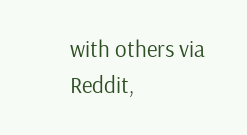with others via Reddit,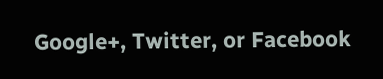Google+, Twitter, or Facebook